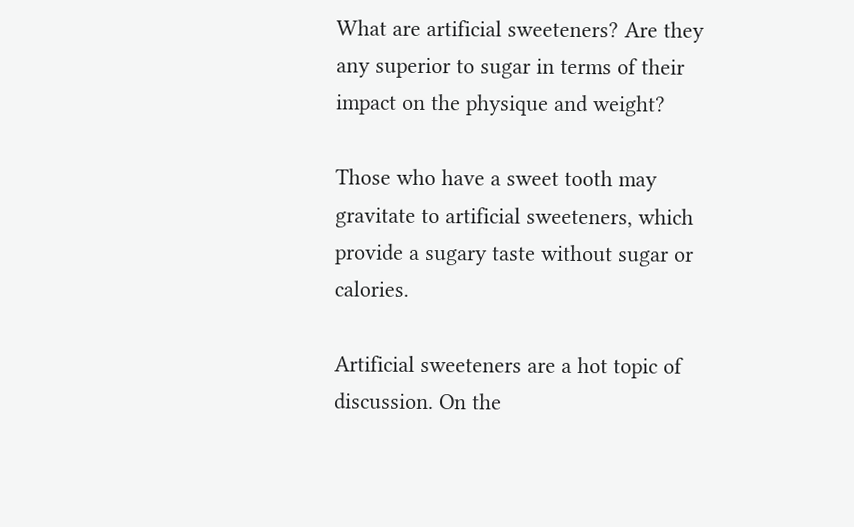What are artificial sweeteners? Are they any superior to sugar in terms of their impact on the physique and weight?

Those who have a sweet tooth may gravitate to artificial sweeteners, which provide a sugary taste without sugar or calories.

Artificial sweeteners are a hot topic of discussion. On the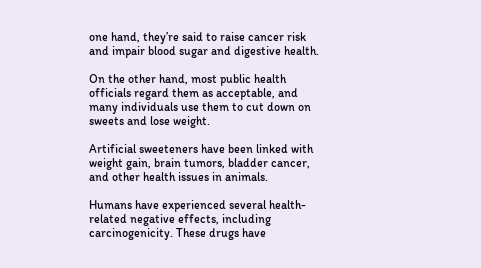one hand, they’re said to raise cancer risk and impair blood sugar and digestive health.

On the other hand, most public health officials regard them as acceptable, and many individuals use them to cut down on sweets and lose weight.

Artificial sweeteners have been linked with weight gain, brain tumors, bladder cancer, and other health issues in animals.

Humans have experienced several health-related negative effects, including carcinogenicity. These drugs have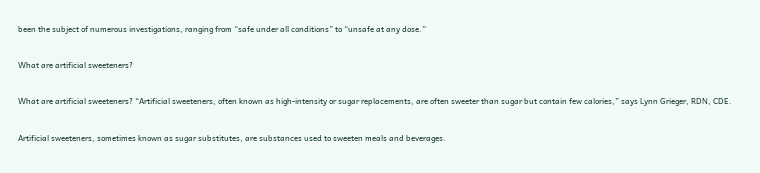been the subject of numerous investigations, ranging from “safe under all conditions” to “unsafe at any dose.”

What are artificial sweeteners?

What are artificial sweeteners? “Artificial sweeteners, often known as high-intensity or sugar replacements, are often sweeter than sugar but contain few calories,” says Lynn Grieger, RDN, CDE.

Artificial sweeteners, sometimes known as sugar substitutes, are substances used to sweeten meals and beverages.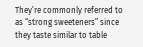They’re commonly referred to as “strong sweeteners” since they taste similar to table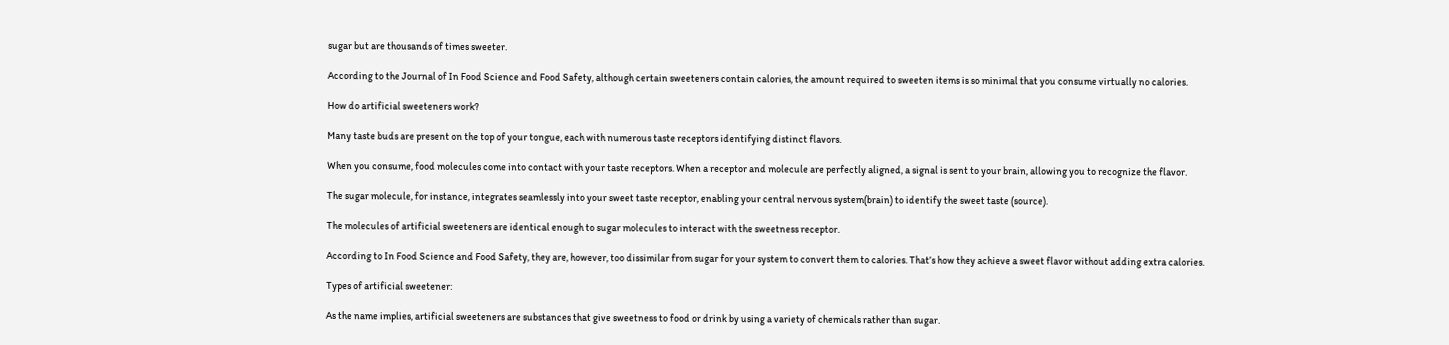sugar but are thousands of times sweeter.

According to the Journal of In Food Science and Food Safety, although certain sweeteners contain calories, the amount required to sweeten items is so minimal that you consume virtually no calories.

How do artificial sweeteners work?

Many taste buds are present on the top of your tongue, each with numerous taste receptors identifying distinct flavors.

When you consume, food molecules come into contact with your taste receptors. When a receptor and molecule are perfectly aligned, a signal is sent to your brain, allowing you to recognize the flavor.

The sugar molecule, for instance, integrates seamlessly into your sweet taste receptor, enabling your central nervous system(brain) to identify the sweet taste (source).

The molecules of artificial sweeteners are identical enough to sugar molecules to interact with the sweetness receptor.

According to In Food Science and Food Safety, they are, however, too dissimilar from sugar for your system to convert them to calories. That’s how they achieve a sweet flavor without adding extra calories.

Types of artificial sweetener:

As the name implies, artificial sweeteners are substances that give sweetness to food or drink by using a variety of chemicals rather than sugar.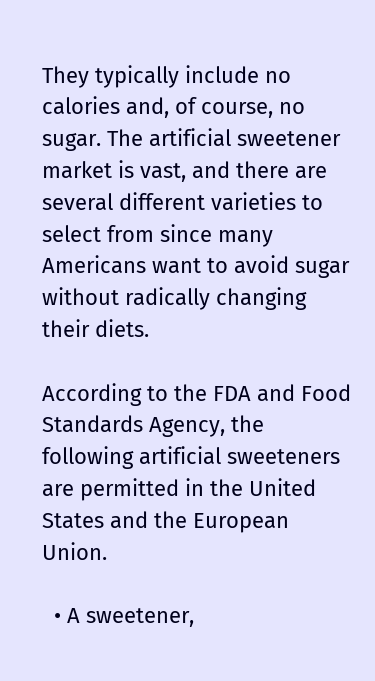They typically include no calories and, of course, no sugar. The artificial sweetener market is vast, and there are several different varieties to select from since many Americans want to avoid sugar without radically changing their diets.

According to the FDA and Food Standards Agency, the following artificial sweeteners are permitted in the United States and the European Union.

  • A sweetener,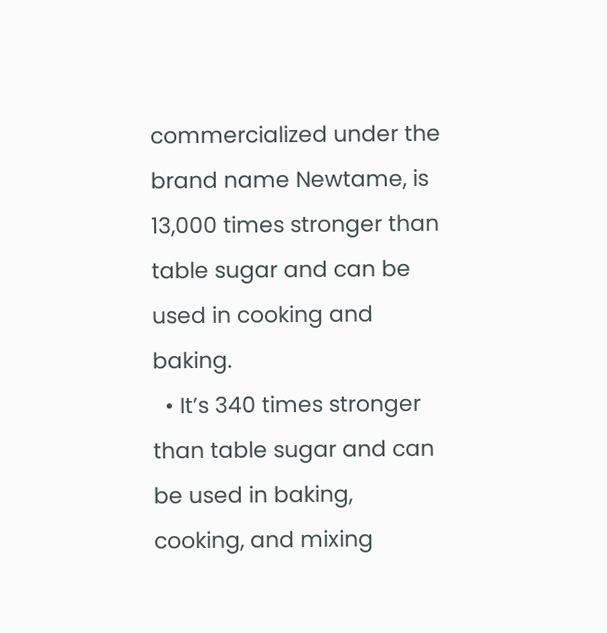commercialized under the brand name Newtame, is 13,000 times stronger than table sugar and can be used in cooking and baking.
  • It’s 340 times stronger than table sugar and can be used in baking, cooking, and mixing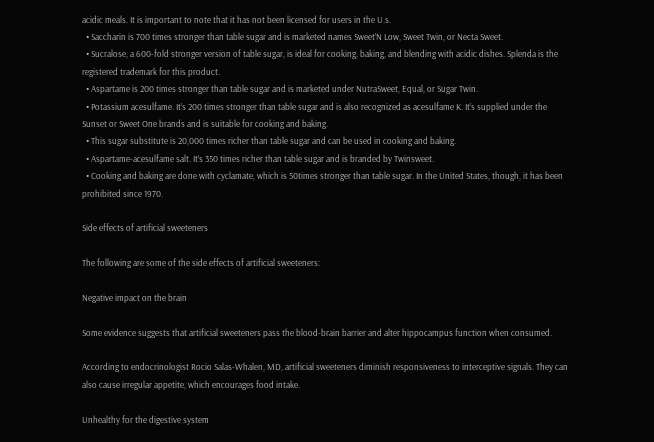acidic meals. It is important to note that it has not been licensed for users in the U.s.
  • Saccharin is 700 times stronger than table sugar and is marketed names Sweet’N Low, Sweet Twin, or Necta Sweet.
  • Sucralose, a 600-fold stronger version of table sugar, is ideal for cooking, baking, and blending with acidic dishes. Splenda is the registered trademark for this product.
  • Aspartame is 200 times stronger than table sugar and is marketed under NutraSweet, Equal, or Sugar Twin.
  • Potassium acesulfame. It’s 200 times stronger than table sugar and is also recognized as acesulfame K. It’s supplied under the Sunset or Sweet One brands and is suitable for cooking and baking.
  • This sugar substitute is 20,000 times richer than table sugar and can be used in cooking and baking.
  • Aspartame-acesulfame salt. It’s 350 times richer than table sugar and is branded by Twinsweet.
  • Cooking and baking are done with cyclamate, which is 50times stronger than table sugar. In the United States, though, it has been prohibited since 1970.

Side effects of artificial sweeteners

The following are some of the side effects of artificial sweeteners:

Negative impact on the brain

Some evidence suggests that artificial sweeteners pass the blood-brain barrier and alter hippocampus function when consumed.

According to endocrinologist Rocio Salas-Whalen, MD, artificial sweeteners diminish responsiveness to interceptive signals. They can also cause irregular appetite, which encourages food intake.

Unhealthy for the digestive system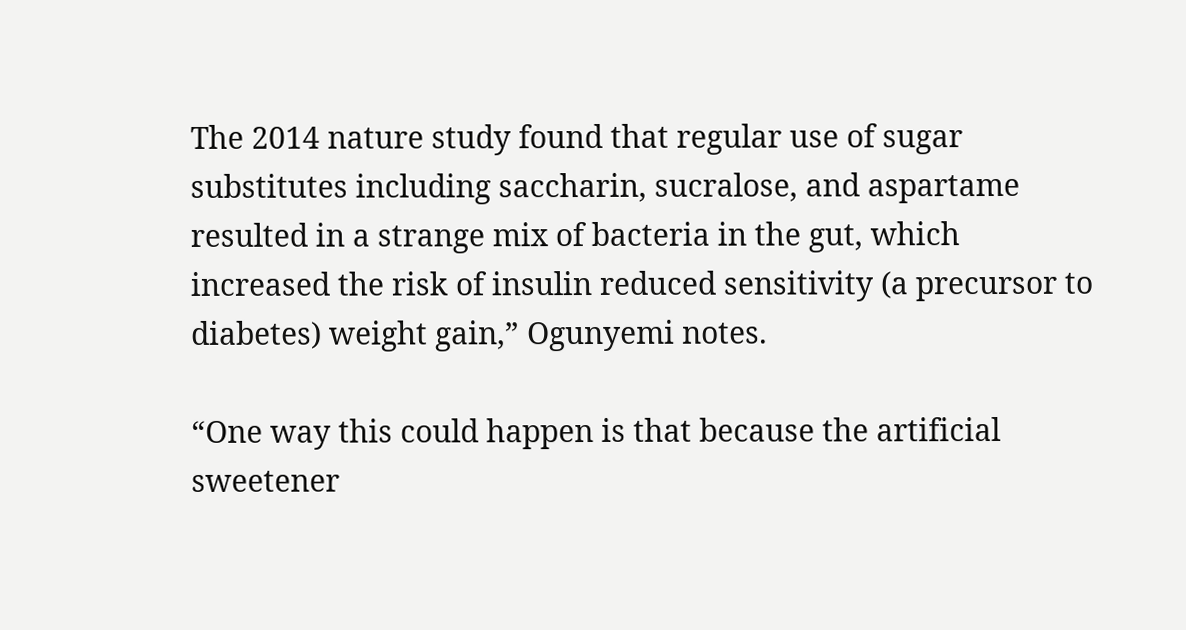The 2014 nature study found that regular use of sugar substitutes including saccharin, sucralose, and aspartame resulted in a strange mix of bacteria in the gut, which increased the risk of insulin reduced sensitivity (a precursor to diabetes) weight gain,” Ogunyemi notes.

“One way this could happen is that because the artificial sweetener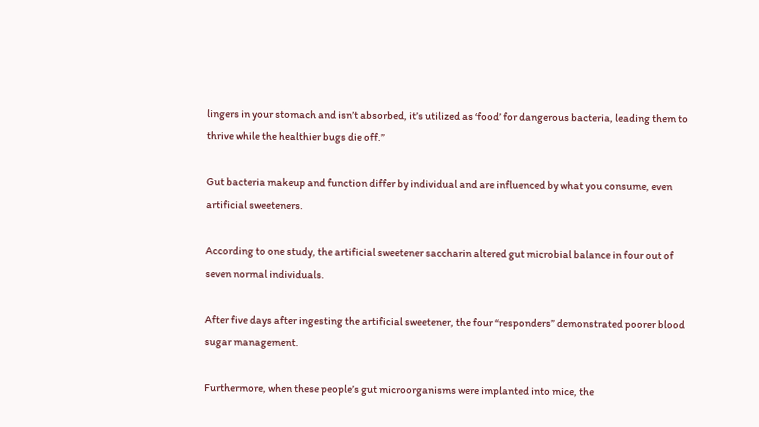lingers in your stomach and isn’t absorbed, it’s utilized as ‘food’ for dangerous bacteria, leading them to thrive while the healthier bugs die off.”

Gut bacteria makeup and function differ by individual and are influenced by what you consume, even artificial sweeteners.

According to one study, the artificial sweetener saccharin altered gut microbial balance in four out of seven normal individuals.

After five days after ingesting the artificial sweetener, the four “responders” demonstrated poorer blood sugar management.

Furthermore, when these people’s gut microorganisms were implanted into mice, the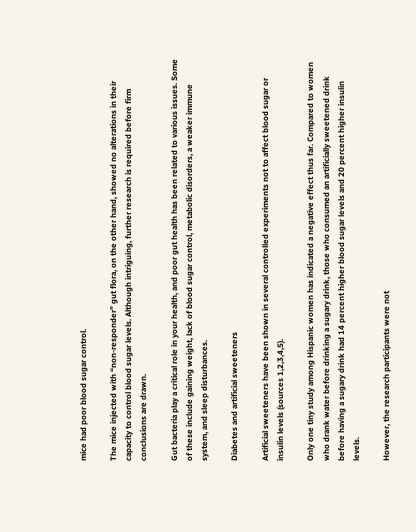mice had poor blood sugar control.

The mice injected with “non-responder” gut flora, on the other hand, showed no alterations in their capacity to control blood sugar levels. Although intriguing, further research is required before firm conclusions are drawn.

Gut bacteria play a critical role in your health, and poor gut health has been related to various issues. Some of these include gaining weight, lack of blood sugar control, metabolic disorders, a weaker immune system, and sleep disturbances.

Diabetes and artificial sweeteners

Artificial sweeteners have been shown in several controlled experiments not to affect blood sugar or insulin levels (sources 1,2,3,4,5).

Only one tiny study among Hispanic women has indicated a negative effect thus far. Compared to women who drank water before drinking a sugary drink, those who consumed an artificially sweetened drink before having a sugary drink had 14 percent higher blood sugar levels and 20 percent higher insulin levels.

However, the research participants were not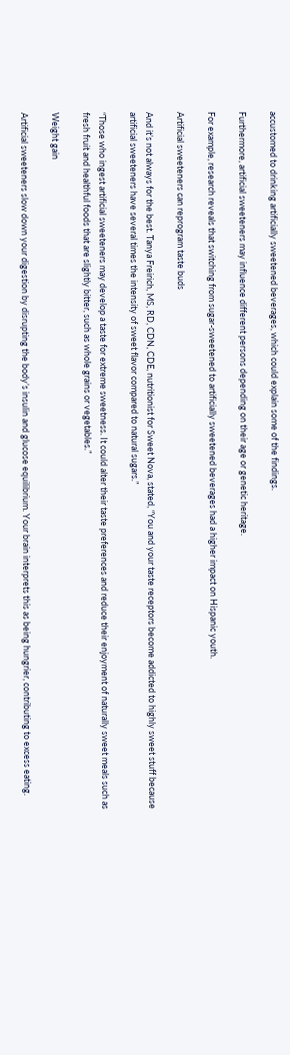accustomed to drinking artificially sweetened beverages, which could explain some of the findings.

Furthermore, artificial sweeteners may influence different persons depending on their age or genetic heritage.

For example, research reveals that switching from sugar-sweetened to artificially sweetened beverages had a higher impact on Hispanic youth.

Artificial sweeteners can reprogram taste buds

And it’s not always for the best. Tanya Freirich, MS, RD, CDN, CDE, nutritionist for Sweet Nova, stated, “You and your taste receptors become addicted to highly sweet stuff because artificial sweeteners have several times the intensity of sweet flavor compared to natural sugars.”

“Those who ingest artificial sweeteners may develop a taste for extreme sweetness. It could alter their taste preferences and reduce their enjoyment of naturally sweet meals such as fresh fruit and healthful foods that are slightly bitter, such as whole grains or vegetables.”

Weight gain

Artificial sweeteners slow down your digestion by disrupting the body’s insulin and glucose equilibrium. Your brain interprets this as being hungrier, contributing to excess eating.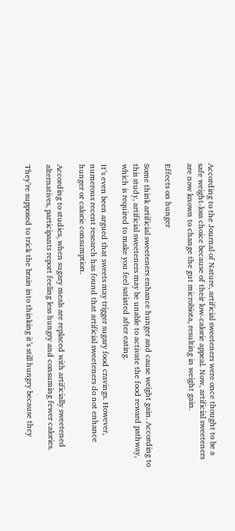According to the Journal of Nature, artificial sweeteners were once thought to be a safe weight-loss choice because of their low-calorie appeal. Now, artificial sweeteners are now known to change the gut microbiota, resulting in weight gain.

Effects on hunger

Some think artificial sweeteners enhance hunger and cause weight gain. According to this study, artificial sweeteners may be unable to activate the food reward pathway, which is required to make you feel satiated after eating.

It’s even been argued that sweets may trigger sugary food cravings. However, numerous recent research has found that artificial sweeteners do not enhance hunger or calorie consumption.

According to studies, when sugary meals are replaced with artificially sweetened alternatives, participants report feeling less hungry and consuming fewer calories.

They’re supposed to trick the brain into thinking it’s still hungry because they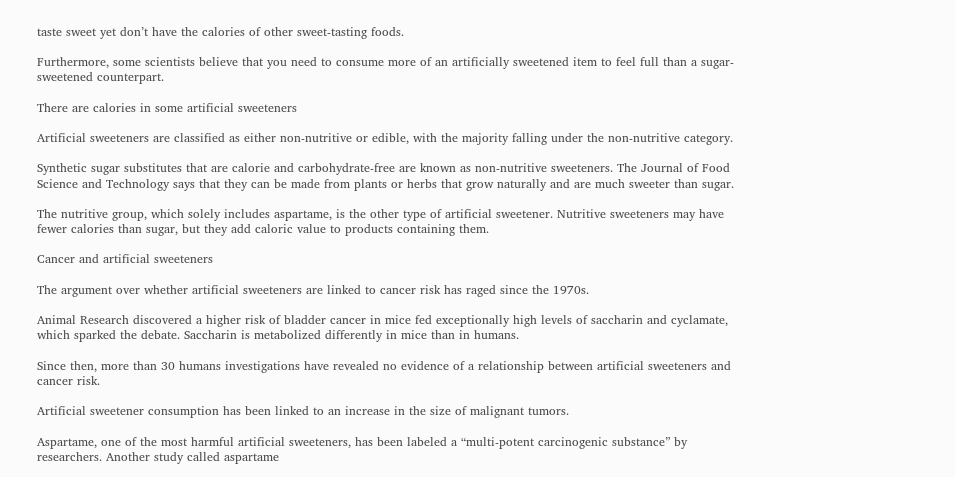taste sweet yet don’t have the calories of other sweet-tasting foods.

Furthermore, some scientists believe that you need to consume more of an artificially sweetened item to feel full than a sugar-sweetened counterpart.

There are calories in some artificial sweeteners

Artificial sweeteners are classified as either non-nutritive or edible, with the majority falling under the non-nutritive category.

Synthetic sugar substitutes that are calorie and carbohydrate-free are known as non-nutritive sweeteners. The Journal of Food Science and Technology says that they can be made from plants or herbs that grow naturally and are much sweeter than sugar.

The nutritive group, which solely includes aspartame, is the other type of artificial sweetener. Nutritive sweeteners may have fewer calories than sugar, but they add caloric value to products containing them.

Cancer and artificial sweeteners

The argument over whether artificial sweeteners are linked to cancer risk has raged since the 1970s.

Animal Research discovered a higher risk of bladder cancer in mice fed exceptionally high levels of saccharin and cyclamate, which sparked the debate. Saccharin is metabolized differently in mice than in humans.

Since then, more than 30 humans investigations have revealed no evidence of a relationship between artificial sweeteners and cancer risk.

Artificial sweetener consumption has been linked to an increase in the size of malignant tumors.

Aspartame, one of the most harmful artificial sweeteners, has been labeled a “multi-potent carcinogenic substance” by researchers. Another study called aspartame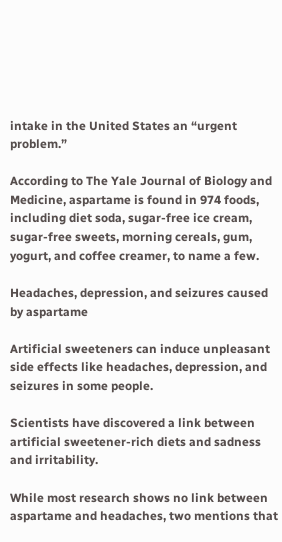intake in the United States an “urgent problem.”

According to The Yale Journal of Biology and Medicine, aspartame is found in 974 foods, including diet soda, sugar-free ice cream, sugar-free sweets, morning cereals, gum, yogurt, and coffee creamer, to name a few.

Headaches, depression, and seizures caused by aspartame

Artificial sweeteners can induce unpleasant side effects like headaches, depression, and seizures in some people.

Scientists have discovered a link between artificial sweetener-rich diets and sadness and irritability.

While most research shows no link between aspartame and headaches, two mentions that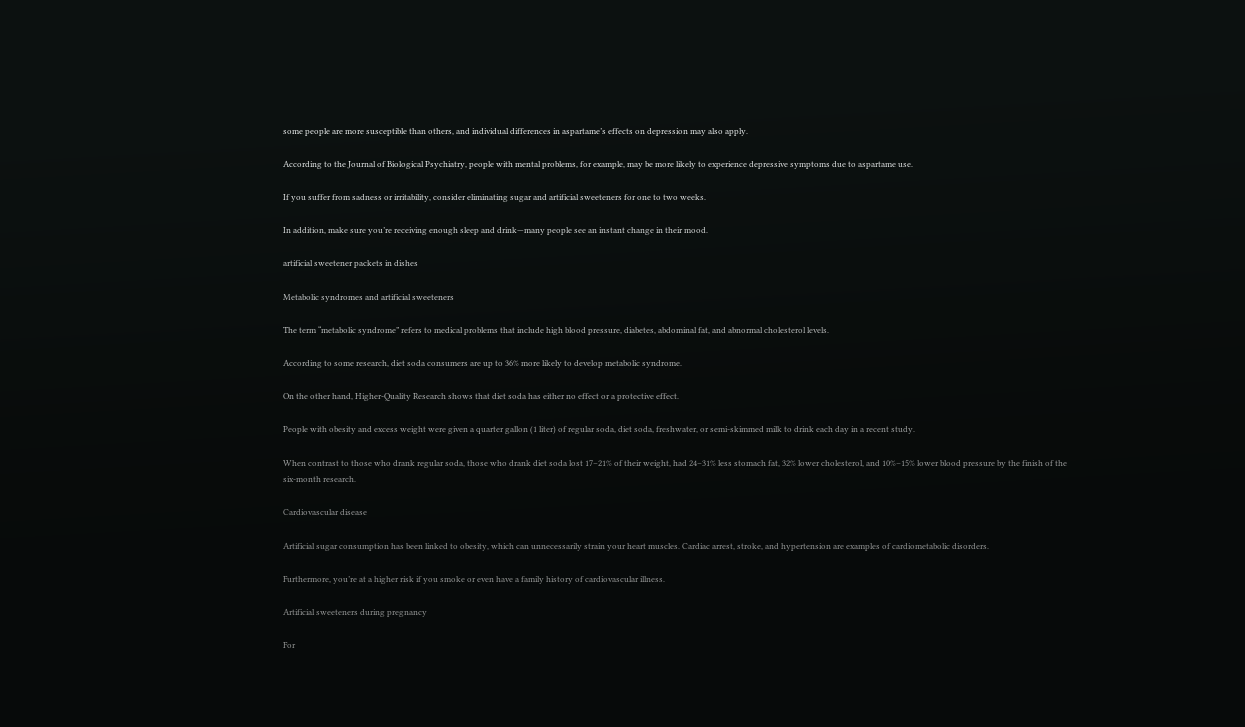some people are more susceptible than others, and individual differences in aspartame’s effects on depression may also apply.

According to the Journal of Biological Psychiatry, people with mental problems, for example, may be more likely to experience depressive symptoms due to aspartame use.

If you suffer from sadness or irritability, consider eliminating sugar and artificial sweeteners for one to two weeks.

In addition, make sure you’re receiving enough sleep and drink—many people see an instant change in their mood.

artificial sweetener packets in dishes

Metabolic syndromes and artificial sweeteners

The term “metabolic syndrome” refers to medical problems that include high blood pressure, diabetes, abdominal fat, and abnormal cholesterol levels.

According to some research, diet soda consumers are up to 36% more likely to develop metabolic syndrome.

On the other hand, Higher-Quality Research shows that diet soda has either no effect or a protective effect.

People with obesity and excess weight were given a quarter gallon (1 liter) of regular soda, diet soda, freshwater, or semi-skimmed milk to drink each day in a recent study.

When contrast to those who drank regular soda, those who drank diet soda lost 17–21% of their weight, had 24–31% less stomach fat, 32% lower cholesterol, and 10%–15% lower blood pressure by the finish of the six-month research.

Cardiovascular disease

Artificial sugar consumption has been linked to obesity, which can unnecessarily strain your heart muscles. Cardiac arrest, stroke, and hypertension are examples of cardiometabolic disorders.

Furthermore, you’re at a higher risk if you smoke or even have a family history of cardiovascular illness.

Artificial sweeteners during pregnancy

For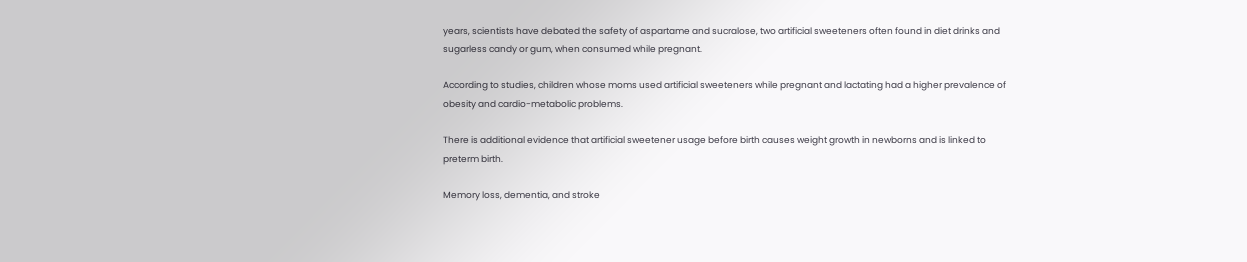years, scientists have debated the safety of aspartame and sucralose, two artificial sweeteners often found in diet drinks and sugarless candy or gum, when consumed while pregnant.

According to studies, children whose moms used artificial sweeteners while pregnant and lactating had a higher prevalence of obesity and cardio-metabolic problems.

There is additional evidence that artificial sweetener usage before birth causes weight growth in newborns and is linked to preterm birth.

Memory loss, dementia, and stroke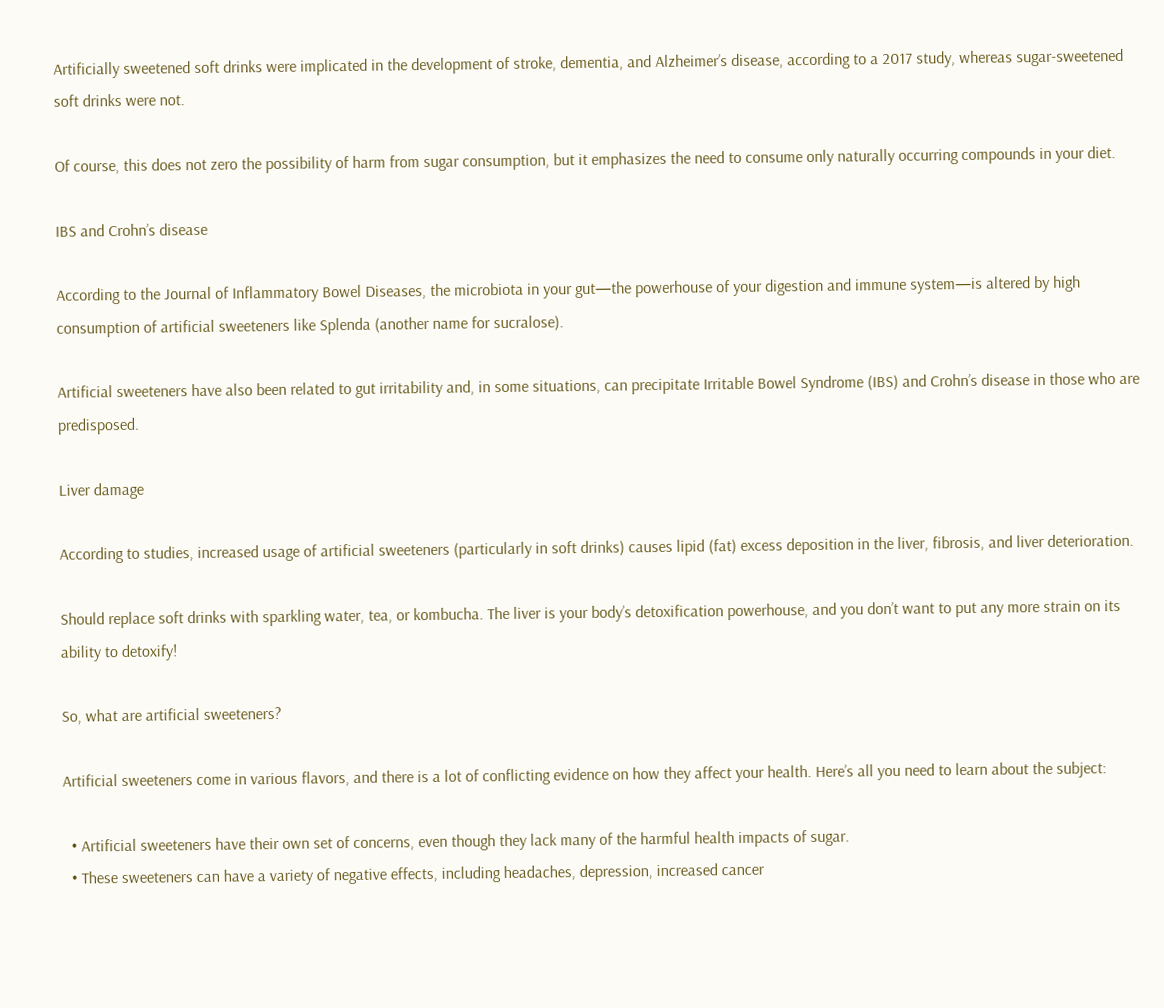Artificially sweetened soft drinks were implicated in the development of stroke, dementia, and Alzheimer’s disease, according to a 2017 study, whereas sugar-sweetened soft drinks were not.

Of course, this does not zero the possibility of harm from sugar consumption, but it emphasizes the need to consume only naturally occurring compounds in your diet.

IBS and Crohn’s disease

According to the Journal of Inflammatory Bowel Diseases, the microbiota in your gut—the powerhouse of your digestion and immune system—is altered by high consumption of artificial sweeteners like Splenda (another name for sucralose).

Artificial sweeteners have also been related to gut irritability and, in some situations, can precipitate Irritable Bowel Syndrome (IBS) and Crohn’s disease in those who are predisposed.

Liver damage

According to studies, increased usage of artificial sweeteners (particularly in soft drinks) causes lipid (fat) excess deposition in the liver, fibrosis, and liver deterioration.

Should replace soft drinks with sparkling water, tea, or kombucha. The liver is your body’s detoxification powerhouse, and you don’t want to put any more strain on its ability to detoxify!

So, what are artificial sweeteners?

Artificial sweeteners come in various flavors, and there is a lot of conflicting evidence on how they affect your health. Here’s all you need to learn about the subject:

  • Artificial sweeteners have their own set of concerns, even though they lack many of the harmful health impacts of sugar.
  • These sweeteners can have a variety of negative effects, including headaches, depression, increased cancer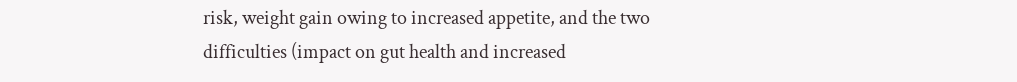risk, weight gain owing to increased appetite, and the two difficulties (impact on gut health and increased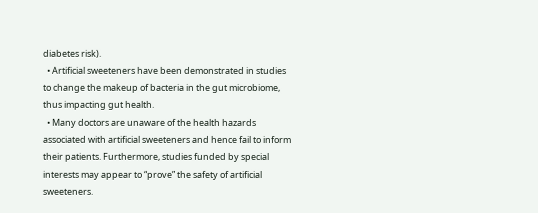diabetes risk).
  • Artificial sweeteners have been demonstrated in studies to change the makeup of bacteria in the gut microbiome, thus impacting gut health.
  • Many doctors are unaware of the health hazards associated with artificial sweeteners and hence fail to inform their patients. Furthermore, studies funded by special interests may appear to “prove” the safety of artificial sweeteners.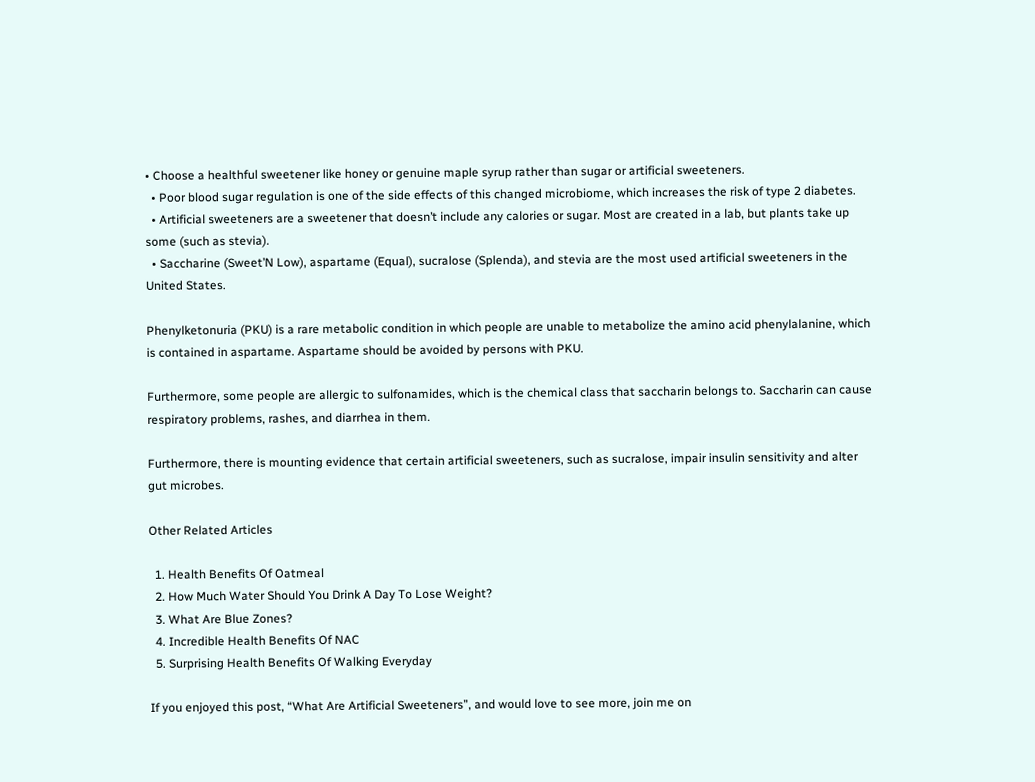• Choose a healthful sweetener like honey or genuine maple syrup rather than sugar or artificial sweeteners.
  • Poor blood sugar regulation is one of the side effects of this changed microbiome, which increases the risk of type 2 diabetes.
  • Artificial sweeteners are a sweetener that doesn’t include any calories or sugar. Most are created in a lab, but plants take up some (such as stevia).
  • Saccharine (Sweet’N Low), aspartame (Equal), sucralose (Splenda), and stevia are the most used artificial sweeteners in the United States.

Phenylketonuria (PKU) is a rare metabolic condition in which people are unable to metabolize the amino acid phenylalanine, which is contained in aspartame. Aspartame should be avoided by persons with PKU.

Furthermore, some people are allergic to sulfonamides, which is the chemical class that saccharin belongs to. Saccharin can cause respiratory problems, rashes, and diarrhea in them.

Furthermore, there is mounting evidence that certain artificial sweeteners, such as sucralose, impair insulin sensitivity and alter gut microbes.

Other Related Articles

  1. Health Benefits Of Oatmeal
  2. How Much Water Should You Drink A Day To Lose Weight?
  3. What Are Blue Zones?
  4. Incredible Health Benefits Of NAC
  5. Surprising Health Benefits Of Walking Everyday

If you enjoyed this post, “What Are Artificial Sweeteners”, and would love to see more, join me on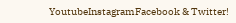YoutubeInstagramFacebook & Twitter!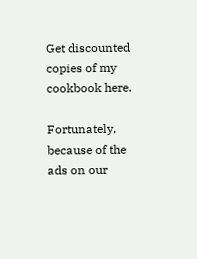Get discounted copies of my cookbook here.

Fortunately, because of the ads on our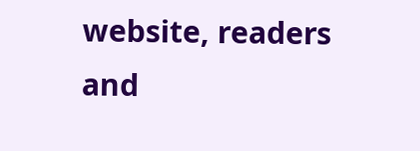website, readers and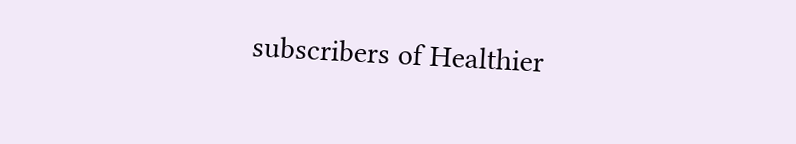subscribers of Healthier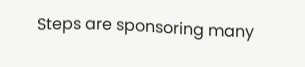Steps are sponsoring many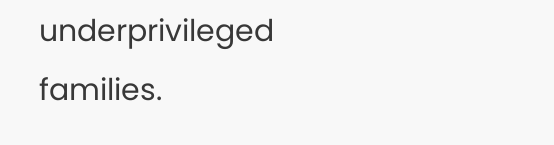underprivileged families.